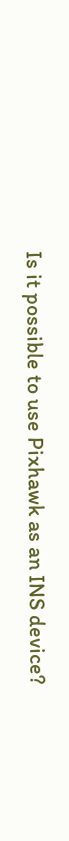Is it possible to use Pixhawk as an INS device?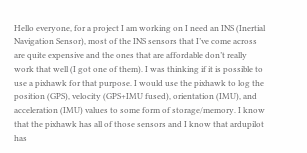Hello everyone, for a project I am working on I need an INS (Inertial Navigation Sensor), most of the INS sensors that I’ve come across are quite expensive and the ones that are affordable don’t really work that well (I got one of them). I was thinking if it is possible to use a pixhawk for that purpose. I would use the pixhawk to log the position (GPS), velocity (GPS+IMU fused), orientation (IMU), and acceleration (IMU) values to some form of storage/memory. I know that the pixhawk has all of those sensors and I know that ardupilot has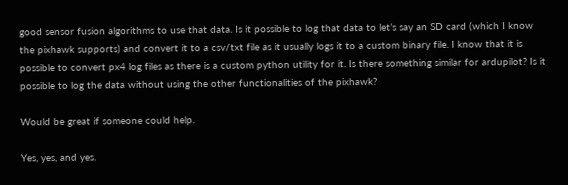good sensor fusion algorithms to use that data. Is it possible to log that data to let’s say an SD card (which I know the pixhawk supports) and convert it to a csv/txt file as it usually logs it to a custom binary file. I know that it is possible to convert px4 log files as there is a custom python utility for it. Is there something similar for ardupilot? Is it possible to log the data without using the other functionalities of the pixhawk?

Would be great if someone could help.

Yes, yes, and yes.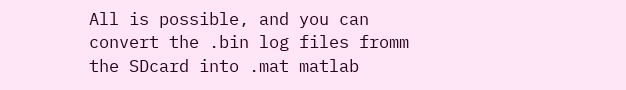All is possible, and you can convert the .bin log files fromm the SDcard into .mat matlab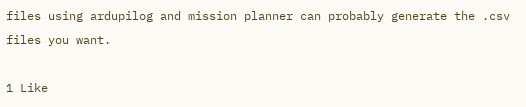files using ardupilog and mission planner can probably generate the .csv files you want.

1 Like